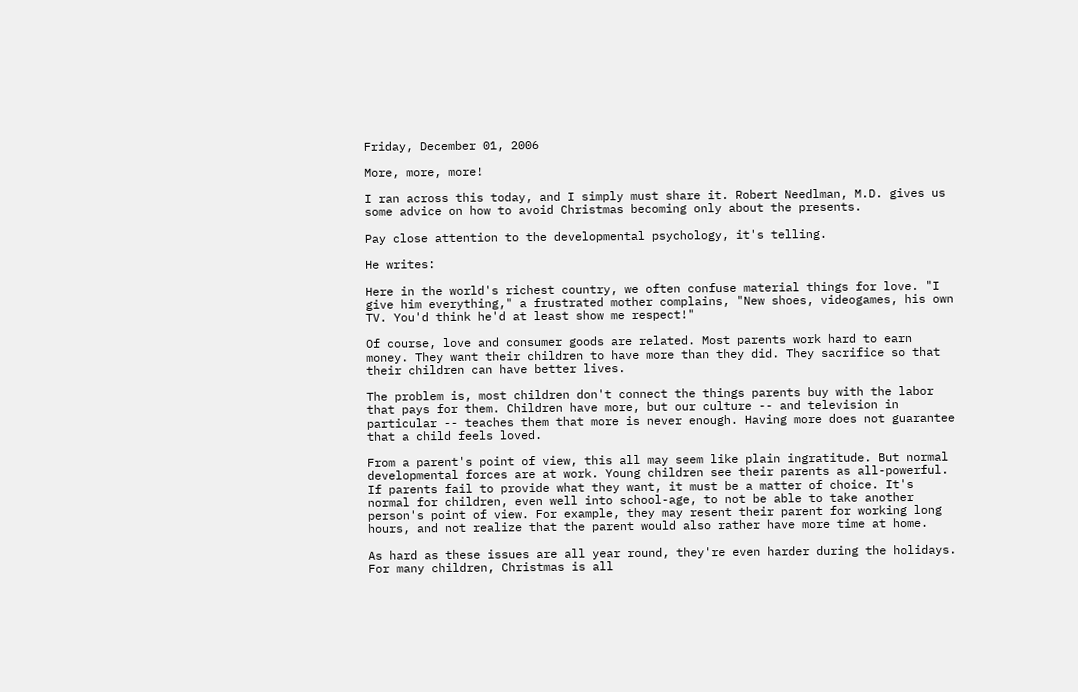Friday, December 01, 2006

More, more, more!

I ran across this today, and I simply must share it. Robert Needlman, M.D. gives us some advice on how to avoid Christmas becoming only about the presents.

Pay close attention to the developmental psychology, it's telling.

He writes:

Here in the world's richest country, we often confuse material things for love. "I give him everything," a frustrated mother complains, "New shoes, videogames, his own TV. You'd think he'd at least show me respect!"

Of course, love and consumer goods are related. Most parents work hard to earn money. They want their children to have more than they did. They sacrifice so that their children can have better lives.

The problem is, most children don't connect the things parents buy with the labor that pays for them. Children have more, but our culture -- and television in particular -- teaches them that more is never enough. Having more does not guarantee that a child feels loved.

From a parent's point of view, this all may seem like plain ingratitude. But normal developmental forces are at work. Young children see their parents as all-powerful. If parents fail to provide what they want, it must be a matter of choice. It's normal for children, even well into school-age, to not be able to take another person's point of view. For example, they may resent their parent for working long hours, and not realize that the parent would also rather have more time at home.

As hard as these issues are all year round, they're even harder during the holidays. For many children, Christmas is all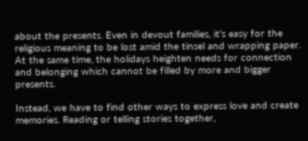about the presents. Even in devout families, it's easy for the religious meaning to be lost amid the tinsel and wrapping paper. At the same time, the holidays heighten needs for connection and belonging which cannot be filled by more and bigger presents.

Instead, we have to find other ways to express love and create memories. Reading or telling stories together,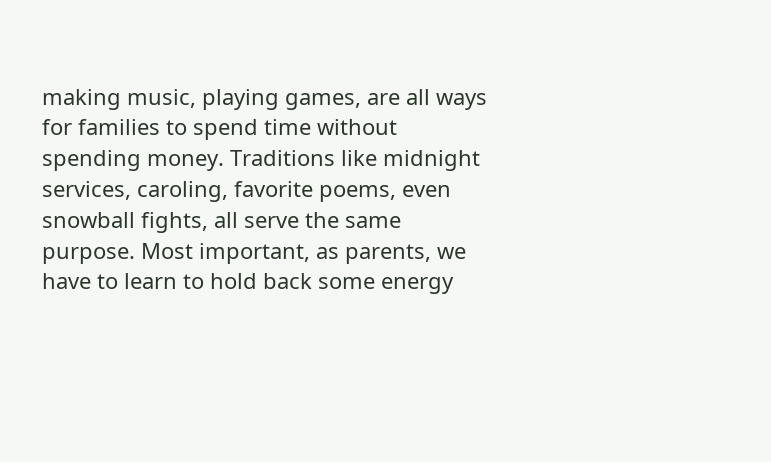making music, playing games, are all ways for families to spend time without spending money. Traditions like midnight services, caroling, favorite poems, even snowball fights, all serve the same purpose. Most important, as parents, we have to learn to hold back some energy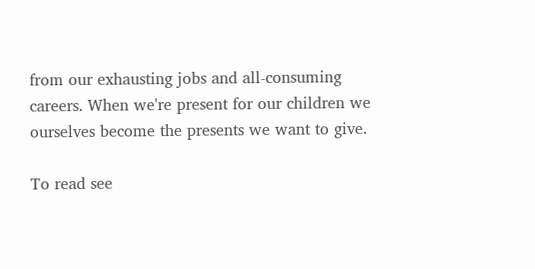from our exhausting jobs and all-consuming careers. When we're present for our children we ourselves become the presents we want to give.

To read see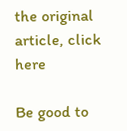the original article, click here

Be good to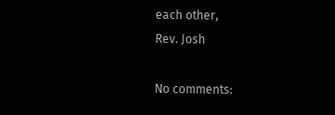each other,
Rev. Josh

No comments: